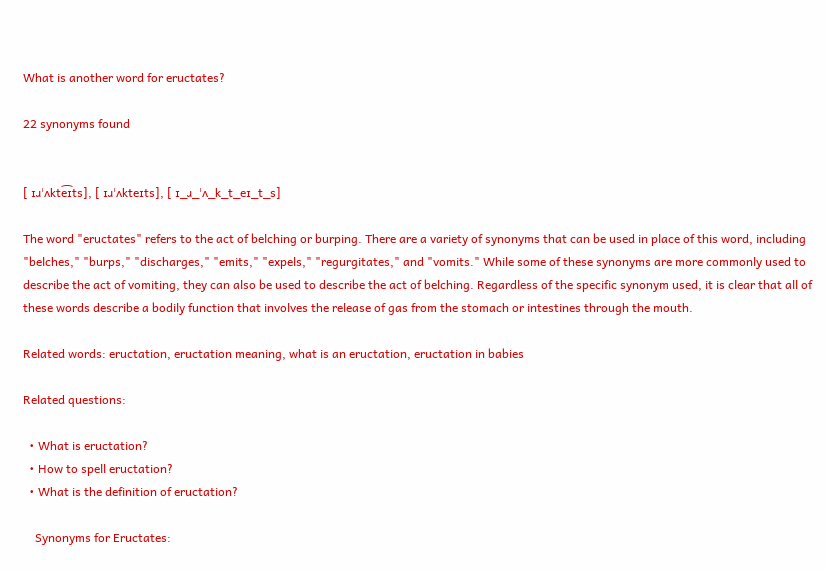What is another word for eructates?

22 synonyms found


[ ɪɹˈʌkte͡ɪts], [ ɪɹˈʌkteɪts], [ ɪ_ɹ_ˈʌ_k_t_eɪ_t_s]

The word "eructates" refers to the act of belching or burping. There are a variety of synonyms that can be used in place of this word, including "belches," "burps," "discharges," "emits," "expels," "regurgitates," and "vomits." While some of these synonyms are more commonly used to describe the act of vomiting, they can also be used to describe the act of belching. Regardless of the specific synonym used, it is clear that all of these words describe a bodily function that involves the release of gas from the stomach or intestines through the mouth.

Related words: eructation, eructation meaning, what is an eructation, eructation in babies

Related questions:

  • What is eructation?
  • How to spell eructation?
  • What is the definition of eructation?

    Synonyms for Eructates: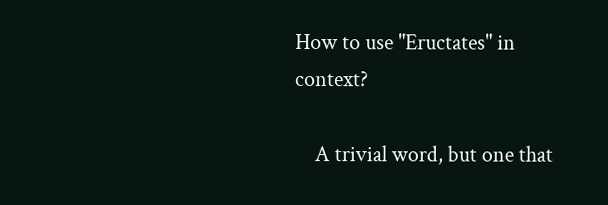How to use "Eructates" in context?

    A trivial word, but one that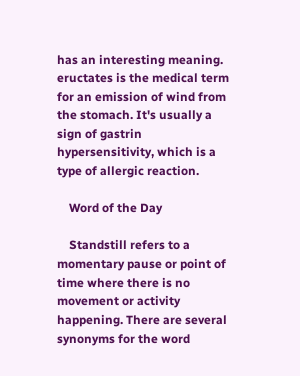has an interesting meaning. eructates is the medical term for an emission of wind from the stomach. It's usually a sign of gastrin hypersensitivity, which is a type of allergic reaction.

    Word of the Day

    Standstill refers to a momentary pause or point of time where there is no movement or activity happening. There are several synonyms for the word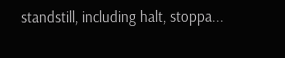standstill, including halt, stoppa...